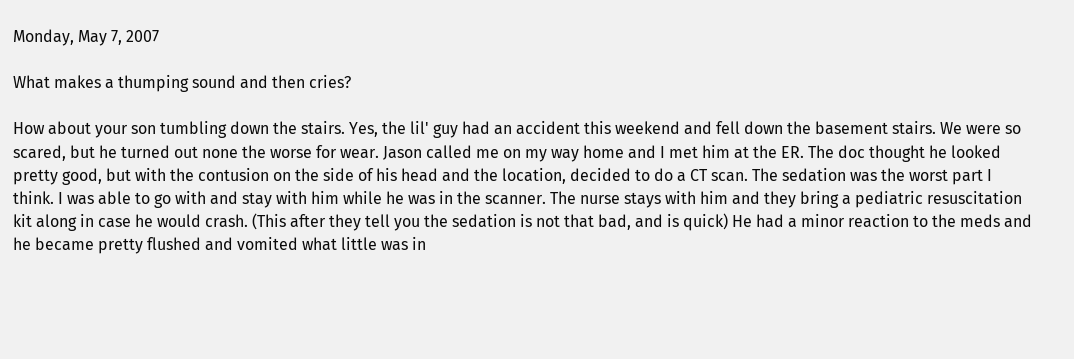Monday, May 7, 2007

What makes a thumping sound and then cries?

How about your son tumbling down the stairs. Yes, the lil' guy had an accident this weekend and fell down the basement stairs. We were so scared, but he turned out none the worse for wear. Jason called me on my way home and I met him at the ER. The doc thought he looked pretty good, but with the contusion on the side of his head and the location, decided to do a CT scan. The sedation was the worst part I think. I was able to go with and stay with him while he was in the scanner. The nurse stays with him and they bring a pediatric resuscitation kit along in case he would crash. (This after they tell you the sedation is not that bad, and is quick) He had a minor reaction to the meds and he became pretty flushed and vomited what little was in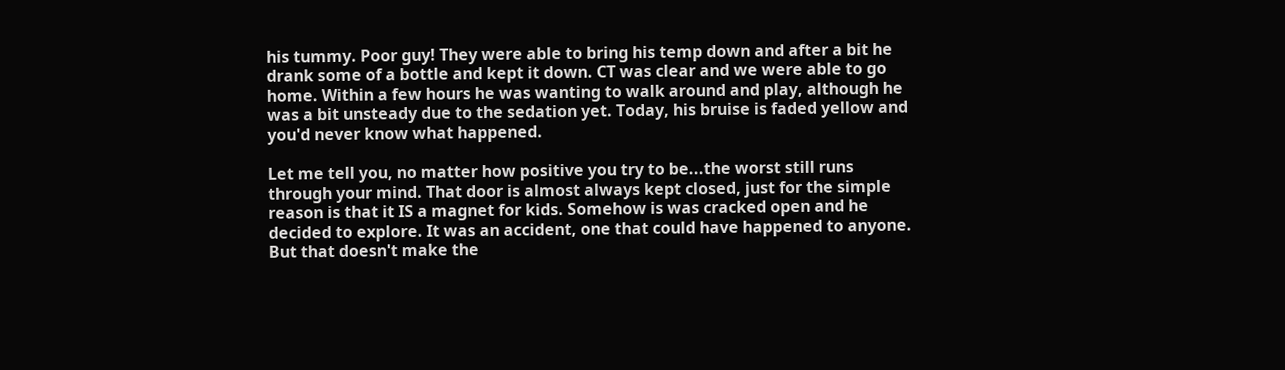his tummy. Poor guy! They were able to bring his temp down and after a bit he drank some of a bottle and kept it down. CT was clear and we were able to go home. Within a few hours he was wanting to walk around and play, although he was a bit unsteady due to the sedation yet. Today, his bruise is faded yellow and you'd never know what happened.

Let me tell you, no matter how positive you try to be...the worst still runs through your mind. That door is almost always kept closed, just for the simple reason is that it IS a magnet for kids. Somehow is was cracked open and he decided to explore. It was an accident, one that could have happened to anyone. But that doesn't make the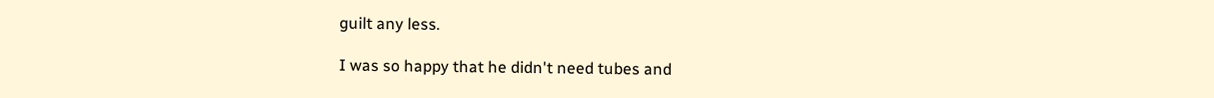guilt any less.

I was so happy that he didn't need tubes and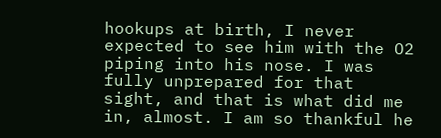hookups at birth, I never expected to see him with the O2 piping into his nose. I was fully unprepared for that sight, and that is what did me in, almost. I am so thankful he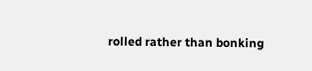rolled rather than bonking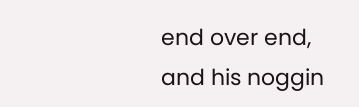end over end, and his noggin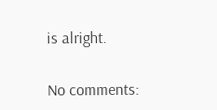is alright.

No comments: